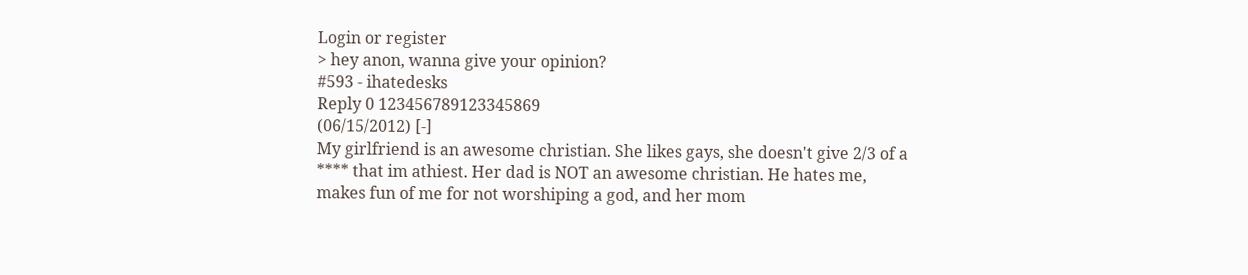Login or register
> hey anon, wanna give your opinion?
#593 - ihatedesks
Reply 0 123456789123345869
(06/15/2012) [-]
My girlfriend is an awesome christian. She likes gays, she doesn't give 2/3 of a **** that im athiest. Her dad is NOT an awesome christian. He hates me, makes fun of me for not worshiping a god, and her mom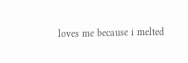loves me because i melted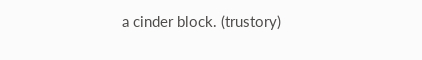a cinder block. (trustory)